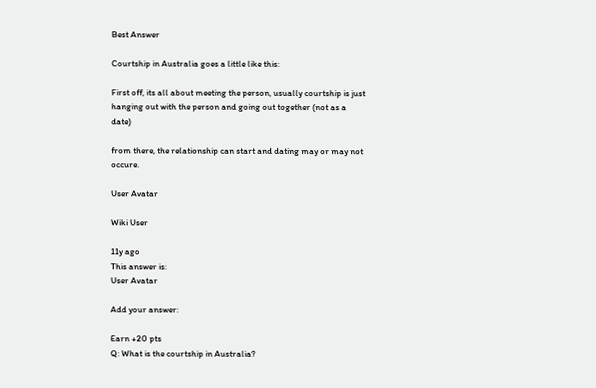Best Answer

Courtship in Australia goes a little like this:

First off, its all about meeting the person, usually courtship is just hanging out with the person and going out together (not as a date)

from there, the relationship can start and dating may or may not occure.

User Avatar

Wiki User

11y ago
This answer is:
User Avatar

Add your answer:

Earn +20 pts
Q: What is the courtship in Australia?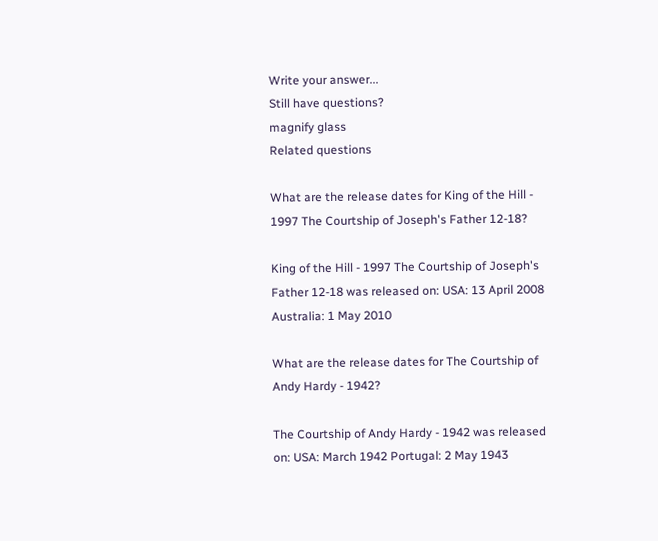Write your answer...
Still have questions?
magnify glass
Related questions

What are the release dates for King of the Hill - 1997 The Courtship of Joseph's Father 12-18?

King of the Hill - 1997 The Courtship of Joseph's Father 12-18 was released on: USA: 13 April 2008 Australia: 1 May 2010

What are the release dates for The Courtship of Andy Hardy - 1942?

The Courtship of Andy Hardy - 1942 was released on: USA: March 1942 Portugal: 2 May 1943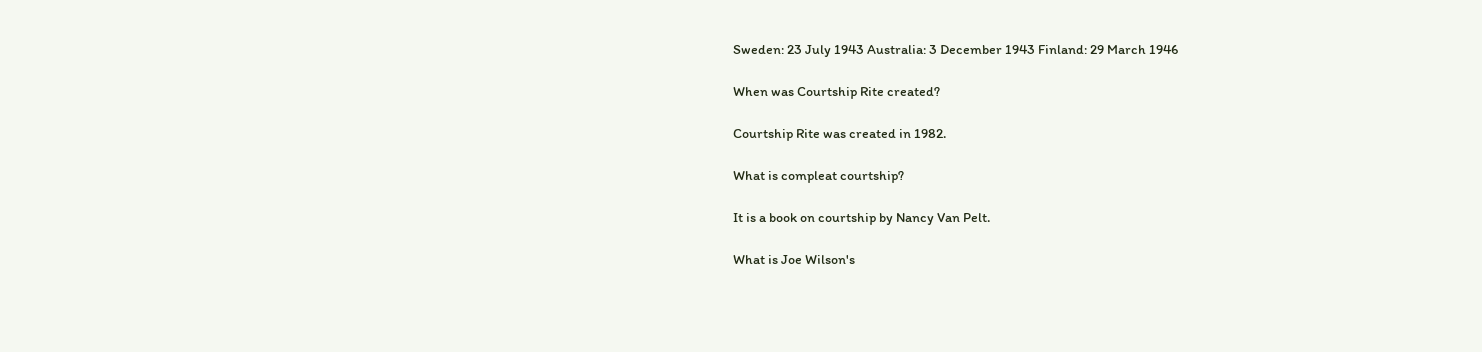Sweden: 23 July 1943 Australia: 3 December 1943 Finland: 29 March 1946

When was Courtship Rite created?

Courtship Rite was created in 1982.

What is compleat courtship?

It is a book on courtship by Nancy Van Pelt.

What is Joe Wilson's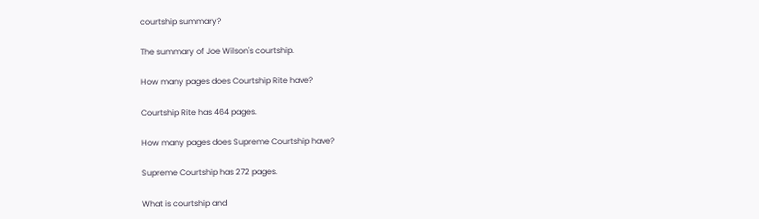courtship summary?

The summary of Joe Wilson's courtship.

How many pages does Courtship Rite have?

Courtship Rite has 464 pages.

How many pages does Supreme Courtship have?

Supreme Courtship has 272 pages.

What is courtship and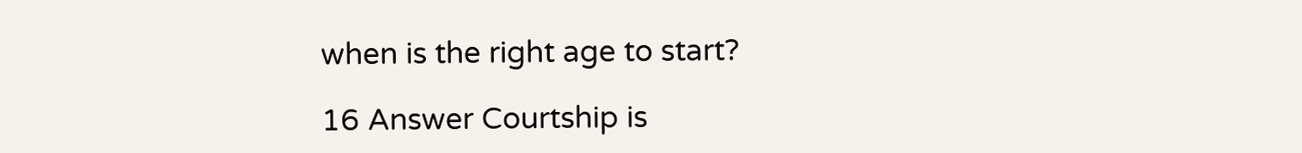when is the right age to start?

16 Answer Courtship is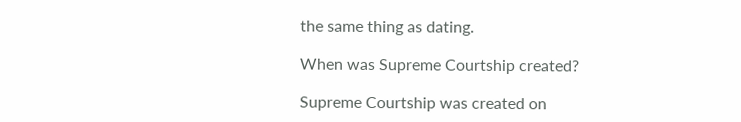the same thing as dating.

When was Supreme Courtship created?

Supreme Courtship was created on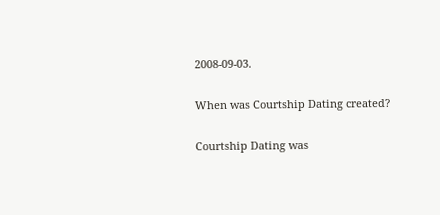2008-09-03.

When was Courtship Dating created?

Courtship Dating was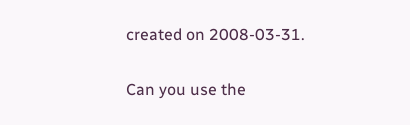created on 2008-03-31.

Can you use the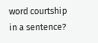word courtship in a sentence?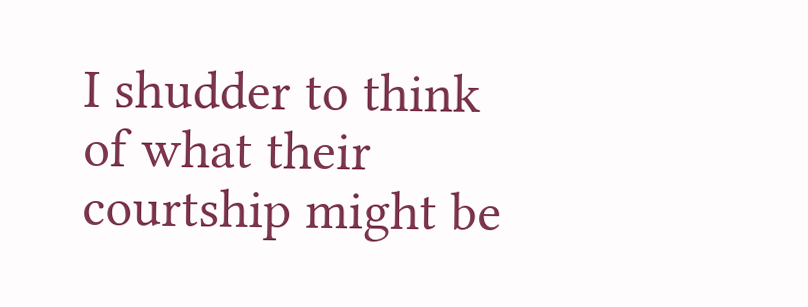I shudder to think of what their courtship might be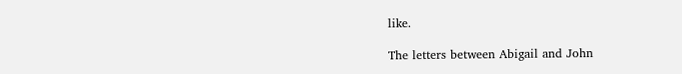like.

The letters between Abigail and John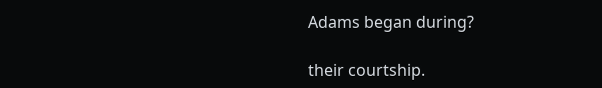Adams began during?

their courtship.